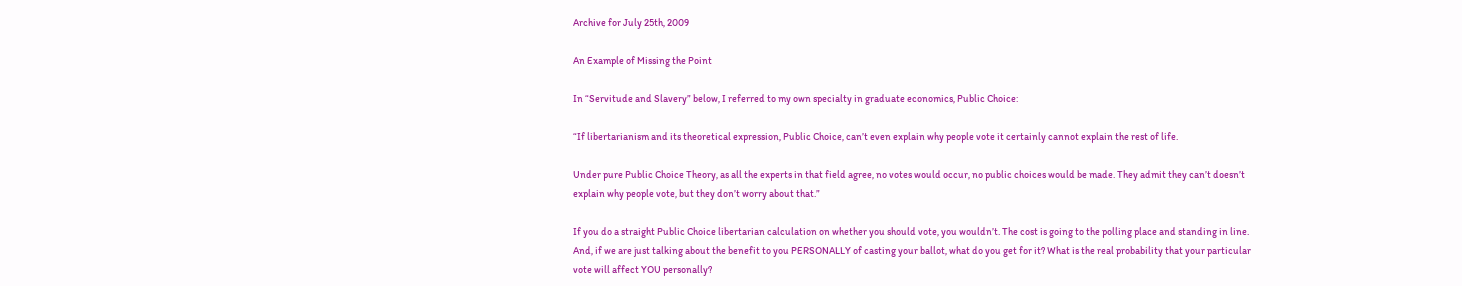Archive for July 25th, 2009

An Example of Missing the Point

In “Servitude and Slavery” below, I referred to my own specialty in graduate economics, Public Choice:

“If libertarianism and its theoretical expression, Public Choice, can’t even explain why people vote it certainly cannot explain the rest of life.

Under pure Public Choice Theory, as all the experts in that field agree, no votes would occur, no public choices would be made. They admit they can’t doesn’t explain why people vote, but they don’t worry about that.”

If you do a straight Public Choice libertarian calculation on whether you should vote, you wouldn’t. The cost is going to the polling place and standing in line. And, if we are just talking about the benefit to you PERSONALLY of casting your ballot, what do you get for it? What is the real probability that your particular vote will affect YOU personally?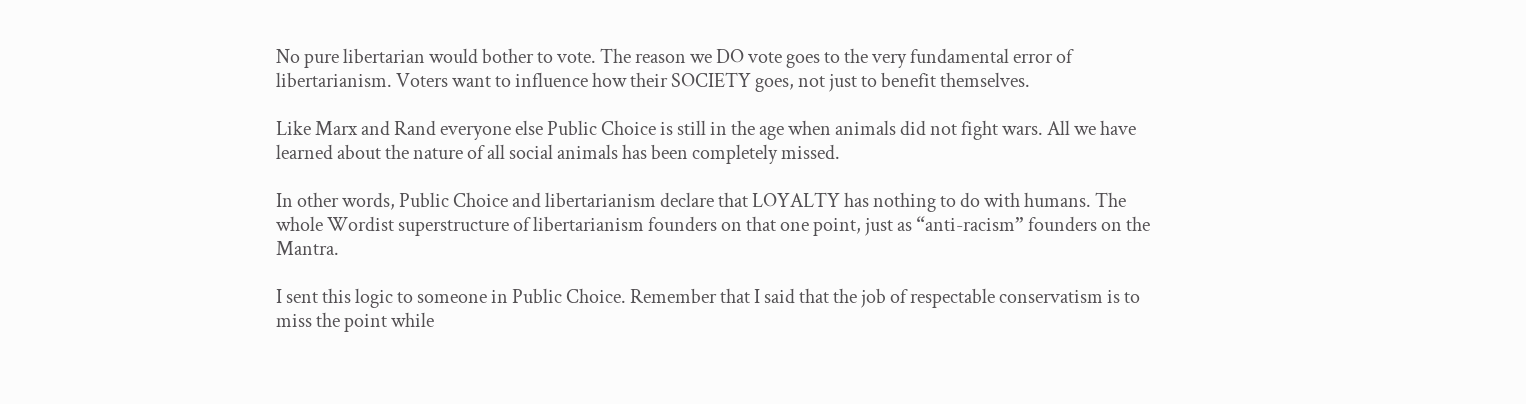No pure libertarian would bother to vote. The reason we DO vote goes to the very fundamental error of libertarianism. Voters want to influence how their SOCIETY goes, not just to benefit themselves.

Like Marx and Rand everyone else Public Choice is still in the age when animals did not fight wars. All we have learned about the nature of all social animals has been completely missed.

In other words, Public Choice and libertarianism declare that LOYALTY has nothing to do with humans. The whole Wordist superstructure of libertarianism founders on that one point, just as “anti-racism” founders on the Mantra.

I sent this logic to someone in Public Choice. Remember that I said that the job of respectable conservatism is to miss the point while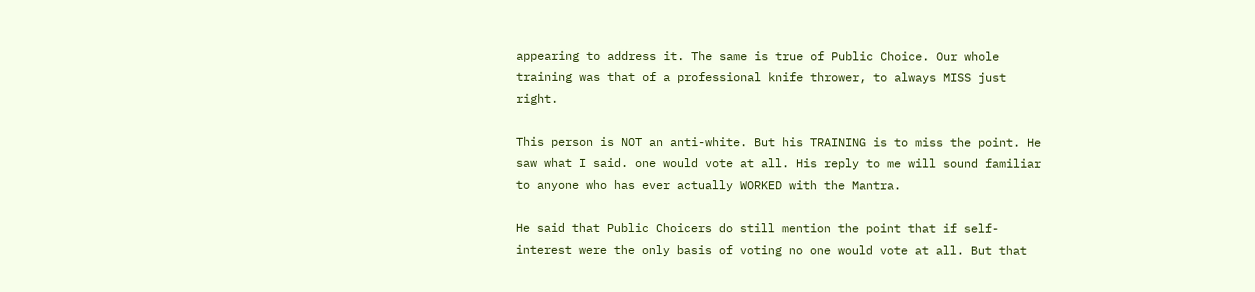appearing to address it. The same is true of Public Choice. Our whole training was that of a professional knife thrower, to always MISS just right.

This person is NOT an anti-white. But his TRAINING is to miss the point. He saw what I said. one would vote at all. His reply to me will sound familiar to anyone who has ever actually WORKED with the Mantra.

He said that Public Choicers do still mention the point that if self-interest were the only basis of voting no one would vote at all. But that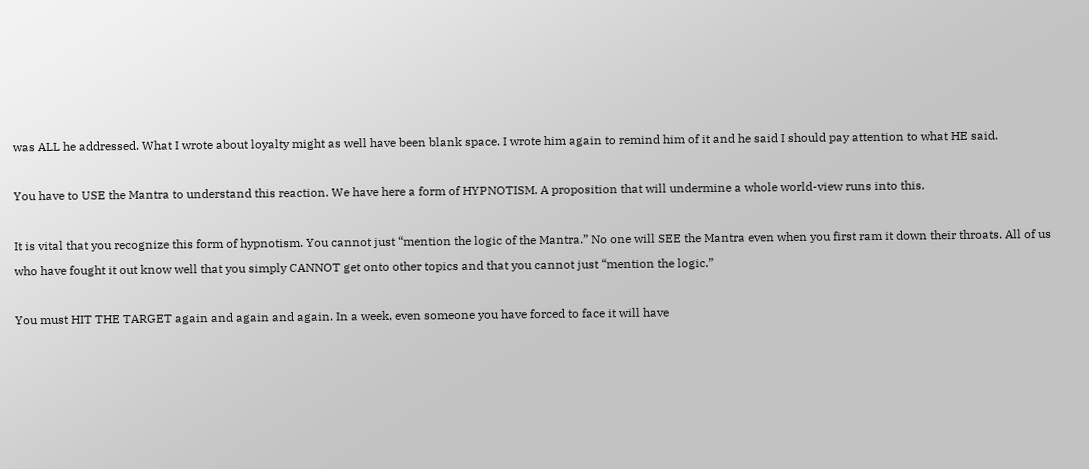was ALL he addressed. What I wrote about loyalty might as well have been blank space. I wrote him again to remind him of it and he said I should pay attention to what HE said.

You have to USE the Mantra to understand this reaction. We have here a form of HYPNOTISM. A proposition that will undermine a whole world-view runs into this.

It is vital that you recognize this form of hypnotism. You cannot just “mention the logic of the Mantra.” No one will SEE the Mantra even when you first ram it down their throats. All of us who have fought it out know well that you simply CANNOT get onto other topics and that you cannot just “mention the logic.”

You must HIT THE TARGET again and again and again. In a week, even someone you have forced to face it will have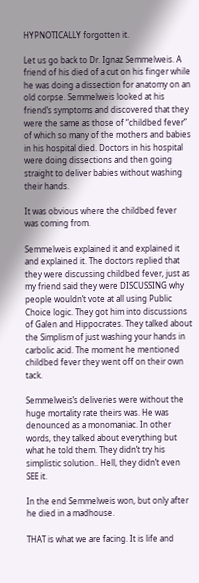HYPNOTICALLY forgotten it.

Let us go back to Dr. Ignaz Semmelweis. A friend of his died of a cut on his finger while he was doing a dissection for anatomy on an old corpse. Semmelweis looked at his friend’s symptoms and discovered that they were the same as those of “childbed fever” of which so many of the mothers and babies in his hospital died. Doctors in his hospital were doing dissections and then going straight to deliver babies without washing their hands.

It was obvious where the childbed fever was coming from.

Semmelweis explained it and explained it and explained it. The doctors replied that they were discussing childbed fever, just as my friend said they were DISCUSSING why people wouldn’t vote at all using Public Choice logic. They got him into discussions of Galen and Hippocrates. They talked about the Simplism of just washing your hands in carbolic acid. The moment he mentioned childbed fever they went off on their own tack.

Semmelweis’s deliveries were without the huge mortality rate theirs was. He was denounced as a monomaniac. In other words, they talked about everything but what he told them. They didn’t try his simplistic solution.. Hell, they didn’t even SEE it.

In the end Semmelweis won, but only after he died in a madhouse.

THAT is what we are facing. It is life and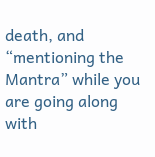death, and “mentioning the Mantra” while you are going along with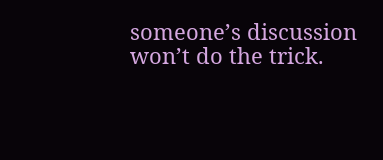someone’s discussion won’t do the trick.